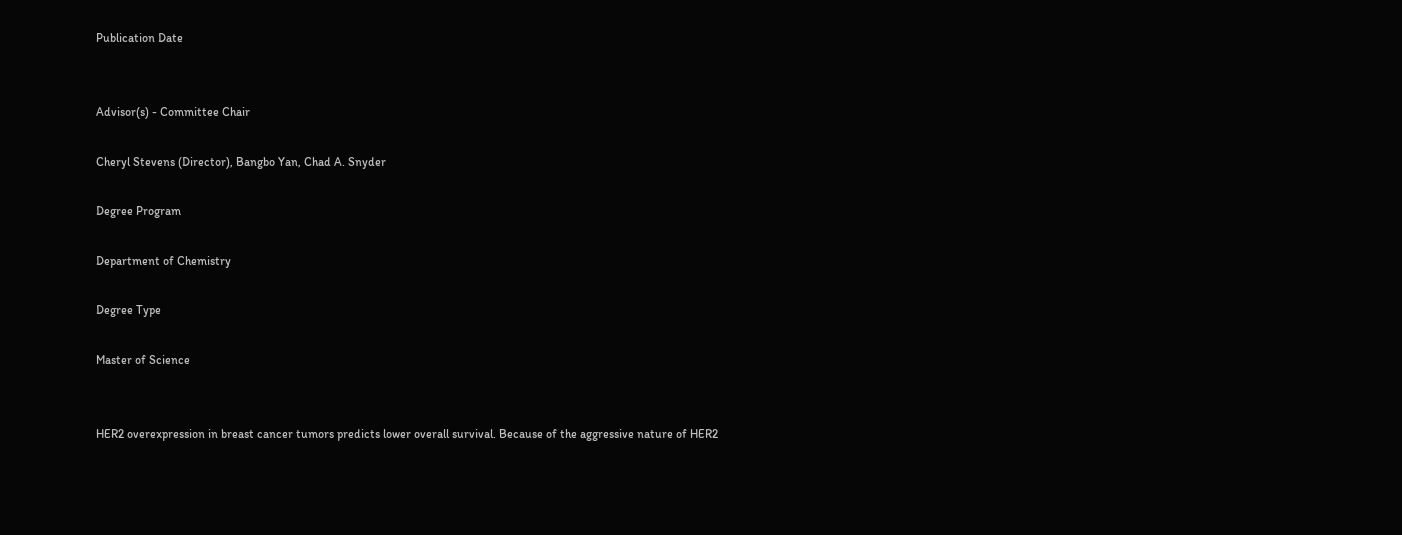Publication Date


Advisor(s) - Committee Chair

Cheryl Stevens (Director), Bangbo Yan, Chad A. Snyder

Degree Program

Department of Chemistry

Degree Type

Master of Science


HER2 overexpression in breast cancer tumors predicts lower overall survival. Because of the aggressive nature of HER2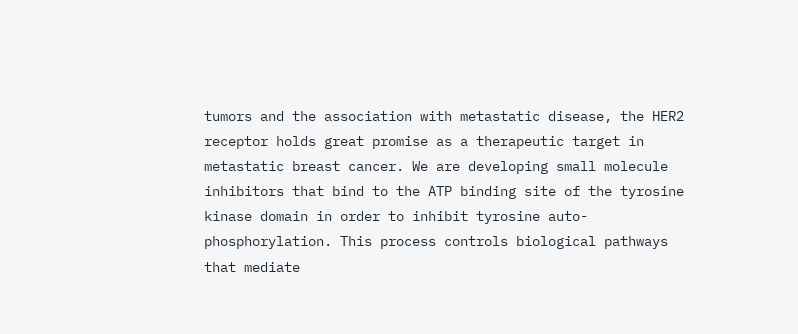tumors and the association with metastatic disease, the HER2 receptor holds great promise as a therapeutic target in metastatic breast cancer. We are developing small molecule inhibitors that bind to the ATP binding site of the tyrosine kinase domain in order to inhibit tyrosine auto-phosphorylation. This process controls biological pathways that mediate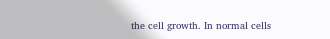the cell growth. In normal cells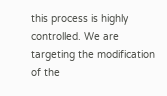this process is highly controlled. We are targeting the modification of the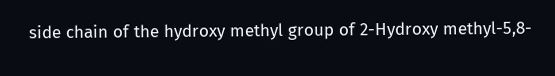side chain of the hydroxy methyl group of 2-Hydroxy methyl-5,8-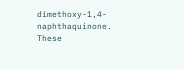dimethoxy-1,4-naphthaquinone. These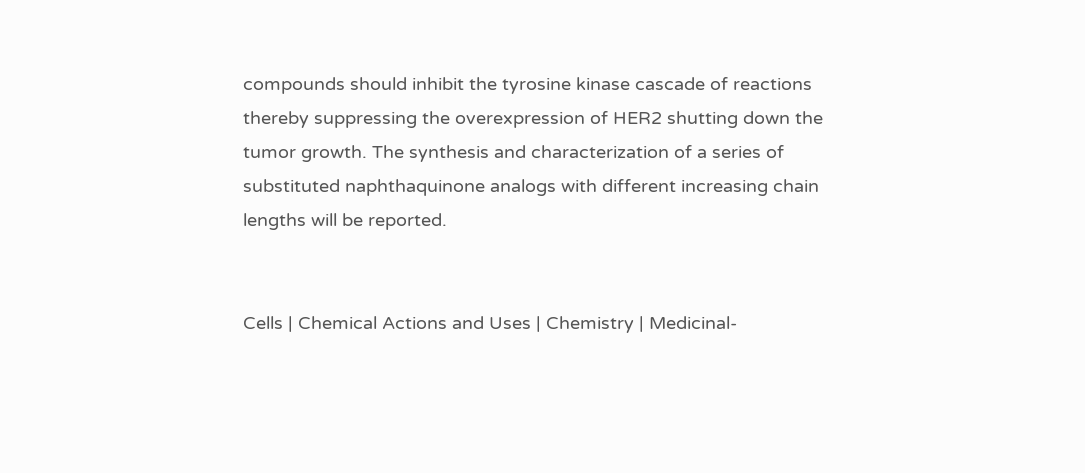compounds should inhibit the tyrosine kinase cascade of reactions thereby suppressing the overexpression of HER2 shutting down the tumor growth. The synthesis and characterization of a series of substituted naphthaquinone analogs with different increasing chain lengths will be reported.


Cells | Chemical Actions and Uses | Chemistry | Medicinal-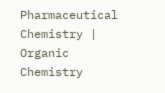Pharmaceutical Chemistry | Organic Chemistry